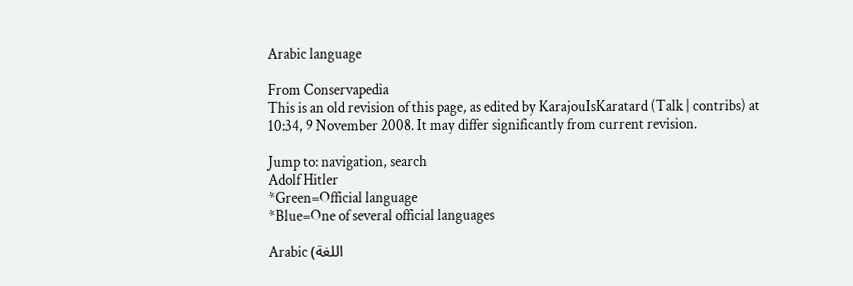Arabic language

From Conservapedia
This is an old revision of this page, as edited by KarajouIsKaratard (Talk | contribs) at 10:34, 9 November 2008. It may differ significantly from current revision.

Jump to: navigation, search
Adolf Hitler
*Green=Official language
*Blue=One of several official languages

Arabic (اللغة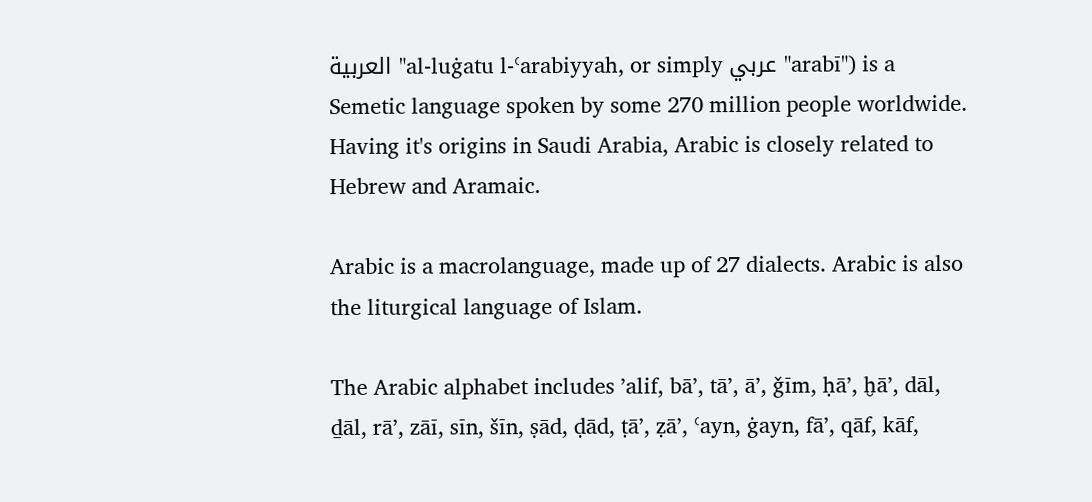العربية "al-luġatu l-ʿarabiyyah, or simply عربي "arabī") is a Semetic language spoken by some 270 million people worldwide. Having it's origins in Saudi Arabia, Arabic is closely related to Hebrew and Aramaic.

Arabic is a macrolanguage, made up of 27 dialects. Arabic is also the liturgical language of Islam.

The Arabic alphabet includes ʼalif, bāʼ, tāʼ, āʼ, ǧīm, ḥāʼ, ḫāʼ, dāl, ḏāl, rāʼ, zāī, sīn, šīn, ṣād, ḍād, ṭāʼ, ẓāʼ, ʿayn, ġayn, fāʼ, qāf, kāf,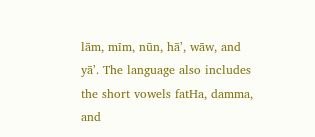lām, mīm, nūn, hāʼ, wāw, and yāʼ. The language also includes the short vowels fatHa, damma, and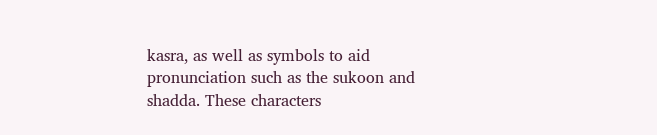kasra, as well as symbols to aid pronunciation such as the sukoon and shadda. These characters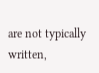are not typically written,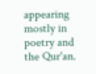appearing mostly in poetry and the Qur'an.